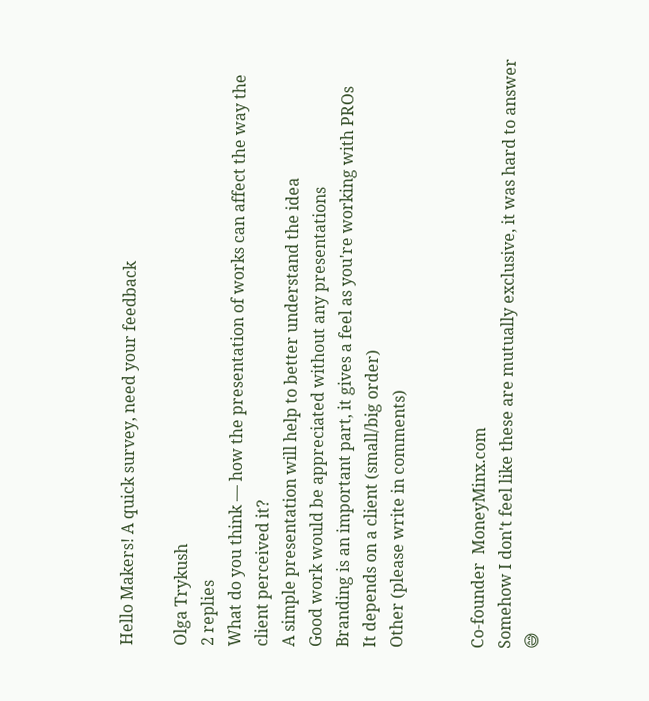Hello Makers! A quick survey, need your feedback

Olga Trykush
2 replies
What do you think — how the presentation of works can affect the way the client perceived it?
A simple presentation will help to better understand the idea
Good work would be appreciated without any presentations
Branding is an important part, it gives a feel as you're working with PROs
It depends on a client (small/big order)
Other (please write in comments)


Co-founder  MoneyMinx.com
Somehow I don't feel like these are mutually exclusive, it was hard to answer 😅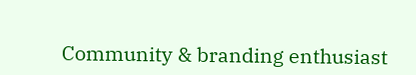Community & branding enthusiast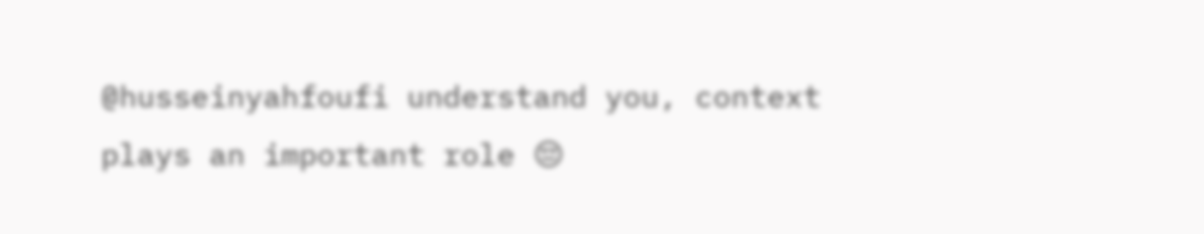@husseinyahfoufi understand you, context plays an important role 😔